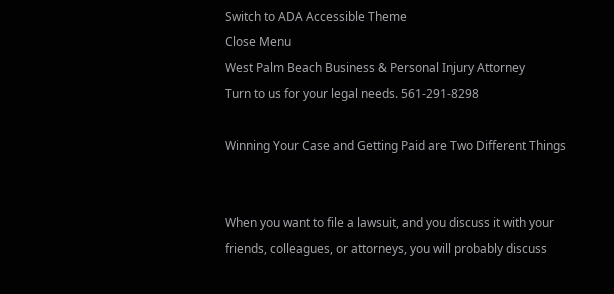Switch to ADA Accessible Theme
Close Menu
West Palm Beach Business & Personal Injury Attorney
Turn to us for your legal needs. 561-291-8298

Winning Your Case and Getting Paid are Two Different Things


When you want to file a lawsuit, and you discuss it with your friends, colleagues, or attorneys, you will probably discuss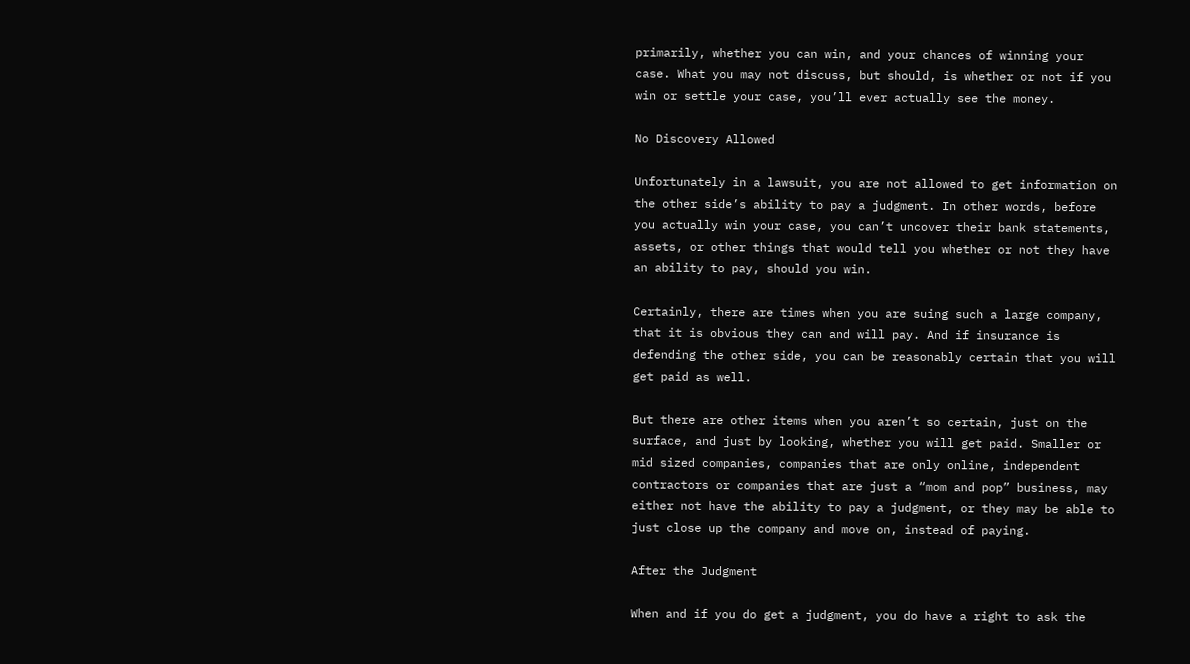primarily, whether you can win, and your chances of winning your case. What you may not discuss, but should, is whether or not if you win or settle your case, you’ll ever actually see the money.

No Discovery Allowed

Unfortunately in a lawsuit, you are not allowed to get information on the other side’s ability to pay a judgment. In other words, before you actually win your case, you can’t uncover their bank statements, assets, or other things that would tell you whether or not they have an ability to pay, should you win.

Certainly, there are times when you are suing such a large company, that it is obvious they can and will pay. And if insurance is defending the other side, you can be reasonably certain that you will get paid as well.

But there are other items when you aren’t so certain, just on the surface, and just by looking, whether you will get paid. Smaller or mid sized companies, companies that are only online, independent contractors or companies that are just a “mom and pop” business, may either not have the ability to pay a judgment, or they may be able to just close up the company and move on, instead of paying.

After the Judgment

When and if you do get a judgment, you do have a right to ask the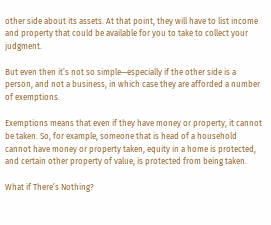other side about its assets. At that point, they will have to list income and property that could be available for you to take to collect your judgment.

But even then it’s not so simple—especially if the other side is a person, and not a business, in which case they are afforded a number of exemptions.

Exemptions means that even if they have money or property, it cannot be taken. So, for example, someone that is head of a household cannot have money or property taken, equity in a home is protected, and certain other property of value, is protected from being taken.

What if There’s Nothing?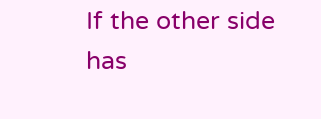If the other side has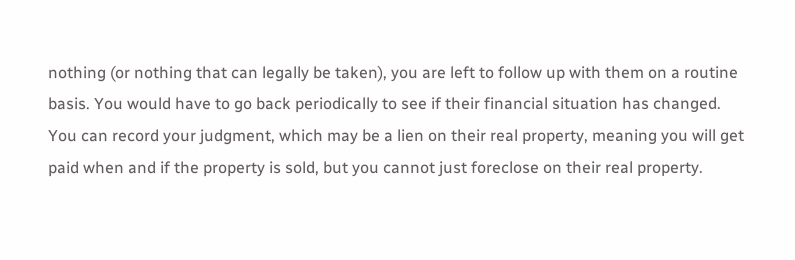nothing (or nothing that can legally be taken), you are left to follow up with them on a routine basis. You would have to go back periodically to see if their financial situation has changed. You can record your judgment, which may be a lien on their real property, meaning you will get paid when and if the property is sold, but you cannot just foreclose on their real property.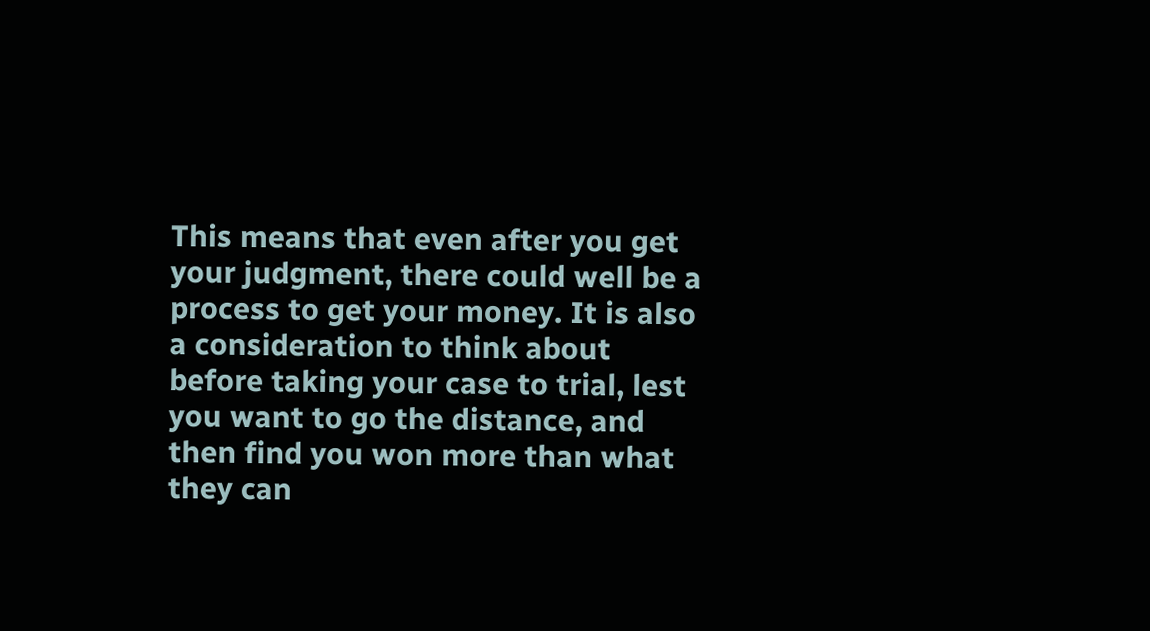This means that even after you get your judgment, there could well be a process to get your money. It is also a consideration to think about before taking your case to trial, lest you want to go the distance, and then find you won more than what they can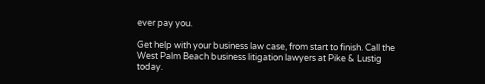ever pay you.

Get help with your business law case, from start to finish. Call the West Palm Beach business litigation lawyers at Pike & Lustig today.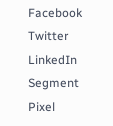Facebook Twitter LinkedIn
Segment Pixel